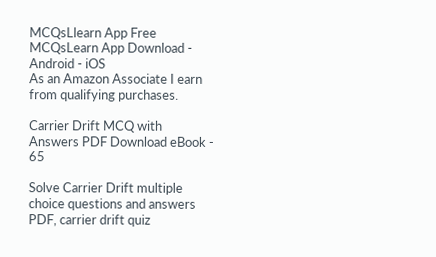MCQsLlearn App Free MCQsLearn App Download - Android - iOS
As an Amazon Associate I earn from qualifying purchases.

Carrier Drift MCQ with Answers PDF Download eBook - 65

Solve Carrier Drift multiple choice questions and answers PDF, carrier drift quiz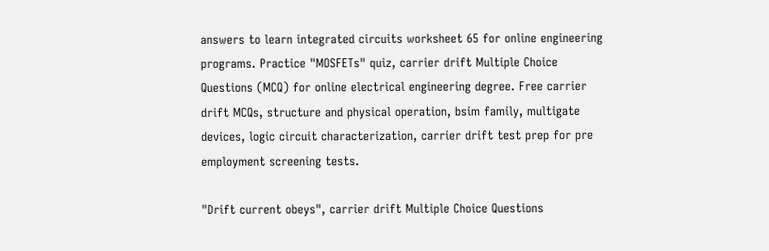answers to learn integrated circuits worksheet 65 for online engineering programs. Practice "MOSFETs" quiz, carrier drift Multiple Choice Questions (MCQ) for online electrical engineering degree. Free carrier drift MCQs, structure and physical operation, bsim family, multigate devices, logic circuit characterization, carrier drift test prep for pre employment screening tests.

"Drift current obeys", carrier drift Multiple Choice Questions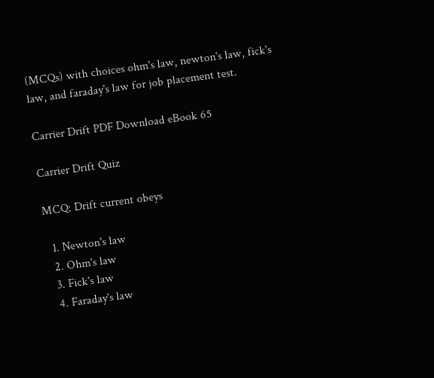(MCQs) with choices ohm's law, newton's law, fick's law, and faraday's law for job placement test.

Carrier Drift PDF Download eBook 65

Carrier Drift Quiz

MCQ: Drift current obeys

  1. Newton's law
  2. Ohm's law
  3. Fick's law
  4. Faraday's law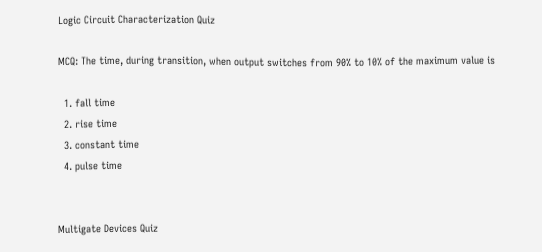Logic Circuit Characterization Quiz

MCQ: The time, during transition, when output switches from 90% to 10% of the maximum value is

  1. fall time
  2. rise time
  3. constant time
  4. pulse time


Multigate Devices Quiz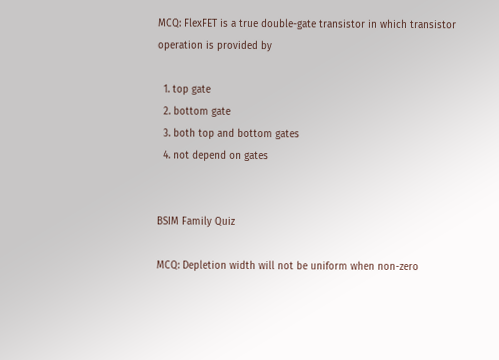MCQ: FlexFET is a true double-gate transistor in which transistor operation is provided by

  1. top gate
  2. bottom gate
  3. both top and bottom gates
  4. not depend on gates


BSIM Family Quiz

MCQ: Depletion width will not be uniform when non-zero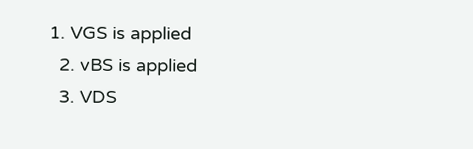1. VGS is applied
  2. vBS is applied
  3. VDS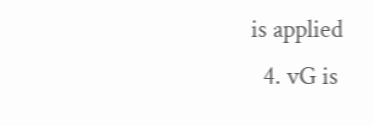is applied
  4. vG is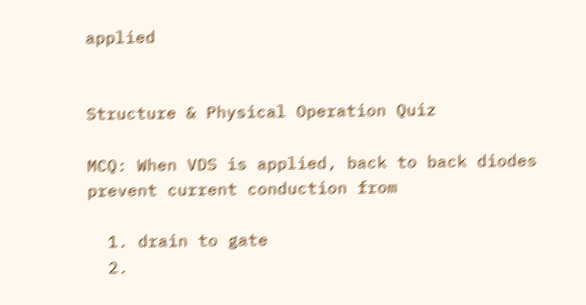applied


Structure & Physical Operation Quiz

MCQ: When VDS is applied, back to back diodes prevent current conduction from

  1. drain to gate
  2.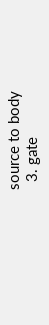source to body
  3. gate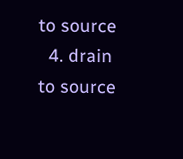to source
  4. drain to source